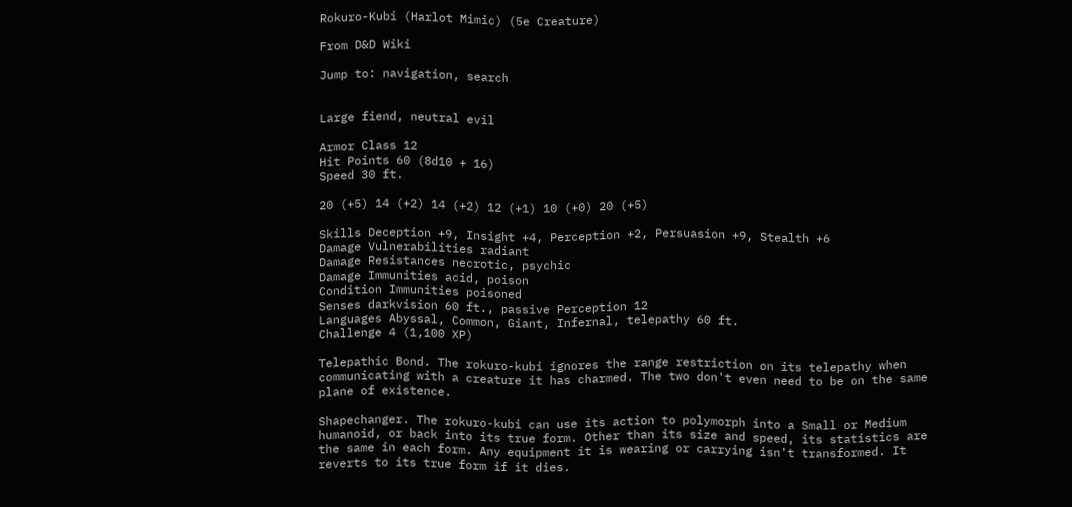Rokuro-Kubi (Harlot Mimic) (5e Creature)

From D&D Wiki

Jump to: navigation, search


Large fiend, neutral evil

Armor Class 12
Hit Points 60 (8d10 + 16)
Speed 30 ft.

20 (+5) 14 (+2) 14 (+2) 12 (+1) 10 (+0) 20 (+5)

Skills Deception +9, Insight +4, Perception +2, Persuasion +9, Stealth +6
Damage Vulnerabilities radiant
Damage Resistances necrotic, psychic
Damage Immunities acid, poison
Condition Immunities poisoned
Senses darkvision 60 ft., passive Perception 12
Languages Abyssal, Common, Giant, Infernal, telepathy 60 ft.
Challenge 4 (1,100 XP)

Telepathic Bond. The rokuro-kubi ignores the range restriction on its telepathy when communicating with a creature it has charmed. The two don't even need to be on the same plane of existence.

Shapechanger. The rokuro-kubi can use its action to polymorph into a Small or Medium humanoid, or back into its true form. Other than its size and speed, its statistics are the same in each form. Any equipment it is wearing or carrying isn't transformed. It reverts to its true form if it dies.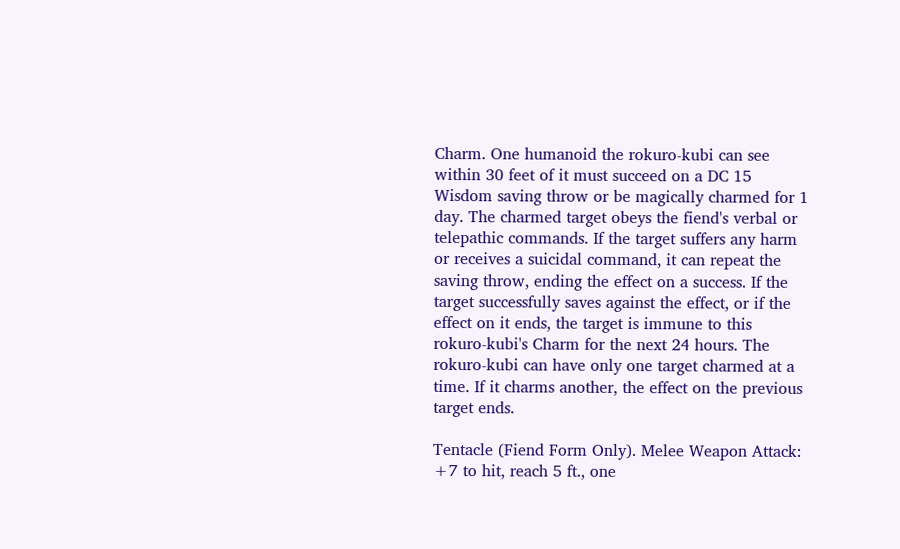Charm. One humanoid the rokuro-kubi can see within 30 feet of it must succeed on a DC 15 Wisdom saving throw or be magically charmed for 1 day. The charmed target obeys the fiend's verbal or telepathic commands. If the target suffers any harm or receives a suicidal command, it can repeat the saving throw, ending the effect on a success. If the target successfully saves against the effect, or if the effect on it ends, the target is immune to this rokuro-kubi's Charm for the next 24 hours. The rokuro-kubi can have only one target charmed at a time. If it charms another, the effect on the previous target ends.

Tentacle (Fiend Form Only). Melee Weapon Attack: +7 to hit, reach 5 ft., one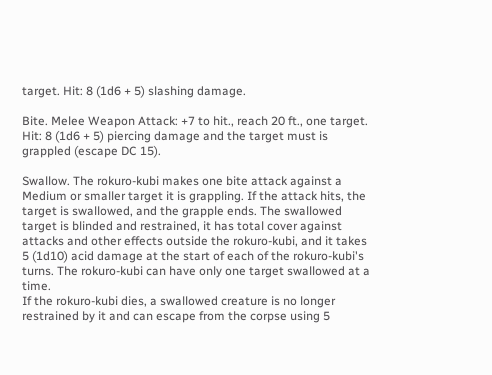target. Hit: 8 (1d6 + 5) slashing damage.

Bite. Melee Weapon Attack: +7 to hit., reach 20 ft., one target. Hit: 8 (1d6 + 5) piercing damage and the target must is grappled (escape DC 15).

Swallow. The rokuro-kubi makes one bite attack against a Medium or smaller target it is grappling. If the attack hits, the target is swallowed, and the grapple ends. The swallowed target is blinded and restrained, it has total cover against attacks and other effects outside the rokuro-kubi, and it takes 5 (1d10) acid damage at the start of each of the rokuro-kubi's turns. The rokuro-kubi can have only one target swallowed at a time.
If the rokuro-kubi dies, a swallowed creature is no longer restrained by it and can escape from the corpse using 5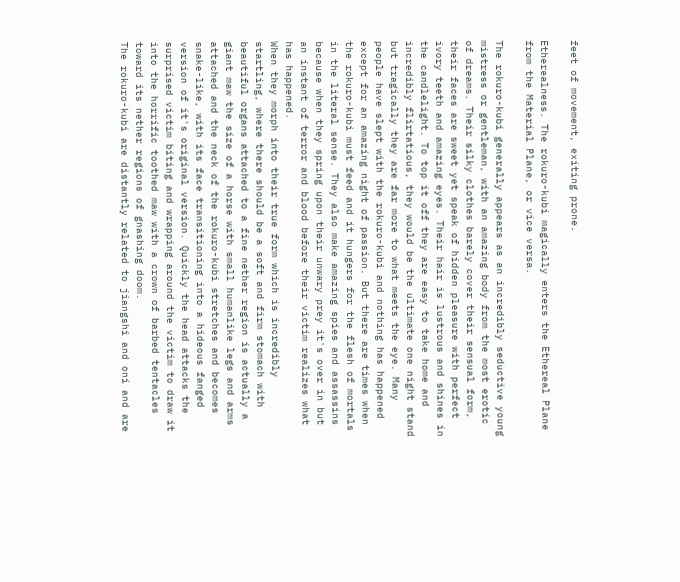feet of movement, exiting prone.

Etherealness. The rokuro-kubi magically enters the Ethereal Plane from the Material Plane, or vice versa.

The rokuro-kubi generally appears as an incredibly seductive young mistress or gentleman, with an amazing body from the most erotic of dreams. Their silky clothes barely cover their sensual form, their faces are sweet yet speak of hidden pleasure with perfect ivory teeth and amazing eyes. Their hair is lustrous and shines in the candlelight. To top it off they are easy to take home and incredibly flirtatious, they would be the ultimate one night stand but tragically they are far more to what meets the eye. Many people have slept with the rokuro-kubi and nothing has happened except for an amazing night of passion. But there are times when the rokuro-kubi must feed and it hungers for the flesh of mortals in the literal sense. They also make amazing spies and assassins because when they spring upon their unwary prey it's over in but an instant of terror and blood before their victim realizes what has happened.
When they morph into their true form which is incredibly startling, where there should be a soft and firm stomach with beautiful organs attached to a fine nether region is actually a giant maw the size of a horse with small humanlike legs and arms attached and the neck of the rokuro-kubi stretches and becomes snake-like, with its face transitioning into a hideous fanged version of it's original version. Quickly the head attacks the surprised victim biting and wrapping around the victim to draw it into the horrific toothed maw with a crown of barbed tentacles toward its nether regions of gnashing doom.
The rokuro-kubi are distantly related to jiangshi and oni and are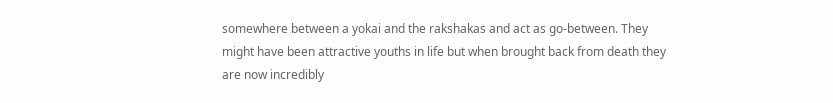somewhere between a yokai and the rakshakas and act as go-between. They might have been attractive youths in life but when brought back from death they are now incredibly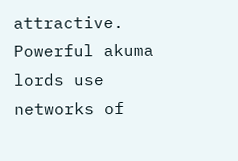attractive. Powerful akuma lords use networks of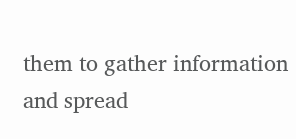them to gather information and spread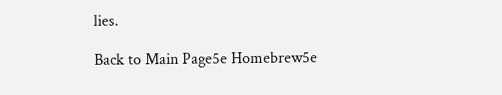lies.

Back to Main Page5e Homebrew5e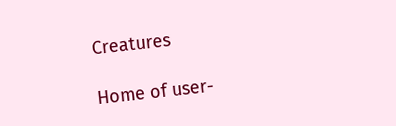Creatures

Home of user-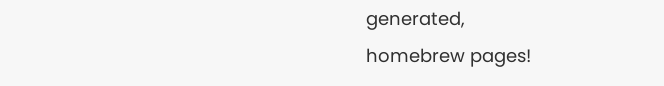generated,
homebrew pages!